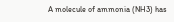A molecule of ammonia (NH3) has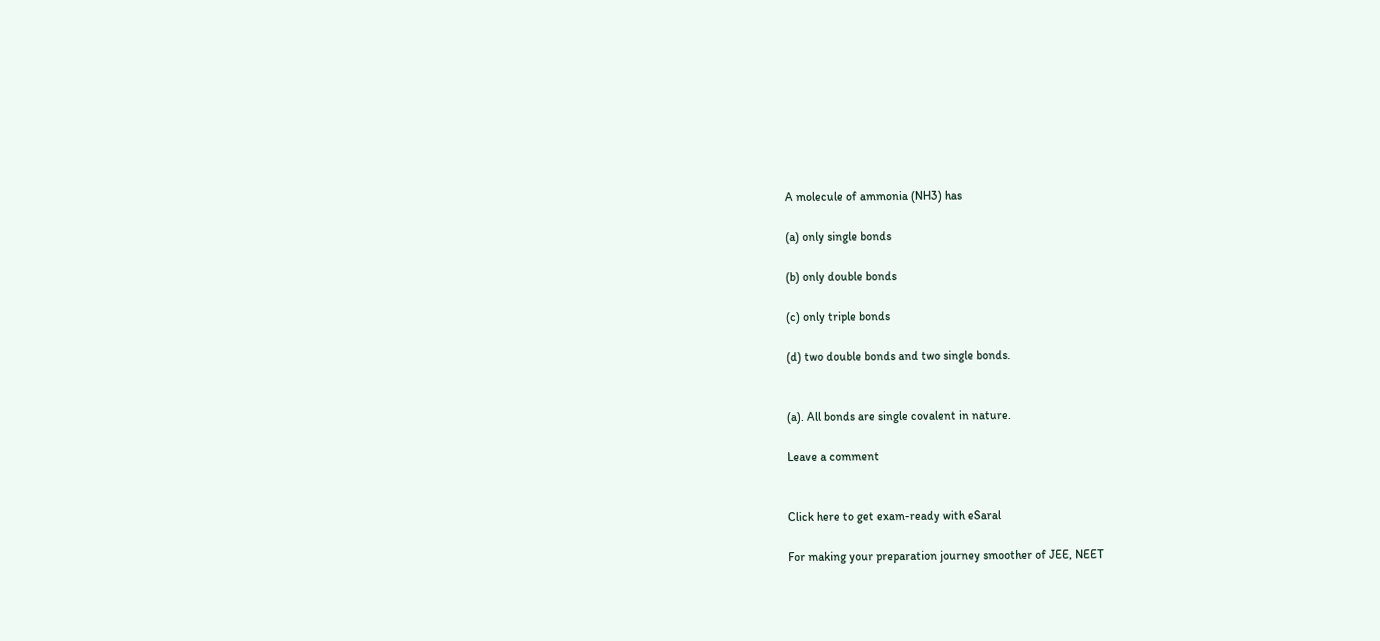A molecule of ammonia (NH3) has

(a) only single bonds

(b) only double bonds

(c) only triple bonds

(d) two double bonds and two single bonds.


(a). All bonds are single covalent in nature.

Leave a comment


Click here to get exam-ready with eSaral

For making your preparation journey smoother of JEE, NEET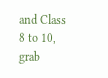and Class 8 to 10, grab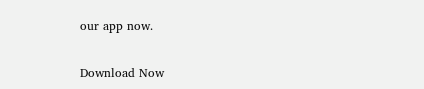our app now.

Download Now